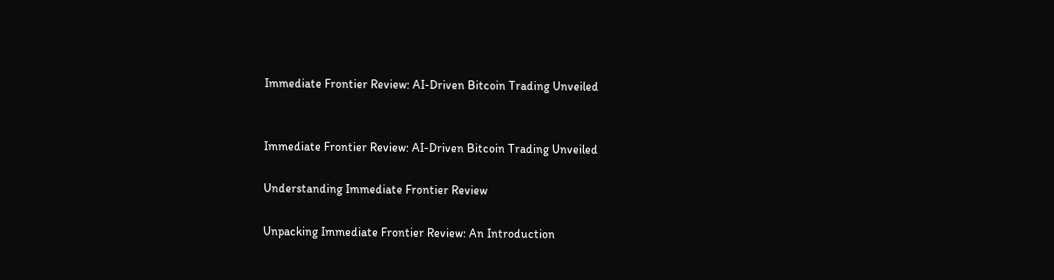Immediate Frontier Review: AI-Driven Bitcoin Trading Unveiled


Immediate Frontier Review: AI-Driven Bitcoin Trading Unveiled

Understanding Immediate Frontier Review

Unpacking Immediate Frontier Review: An Introduction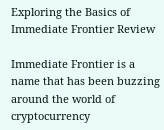Exploring the Basics of Immediate Frontier Review

Immediate Frontier is a name that has been buzzing around the world of cryptocurrency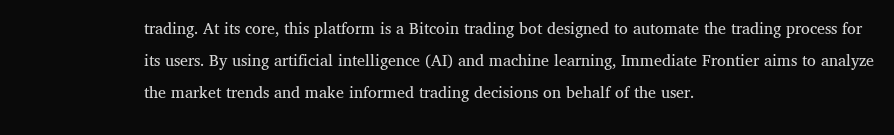trading. At its core, this platform is a Bitcoin trading bot designed to automate the trading process for its users. By using artificial intelligence (AI) and machine learning, Immediate Frontier aims to analyze the market trends and make informed trading decisions on behalf of the user.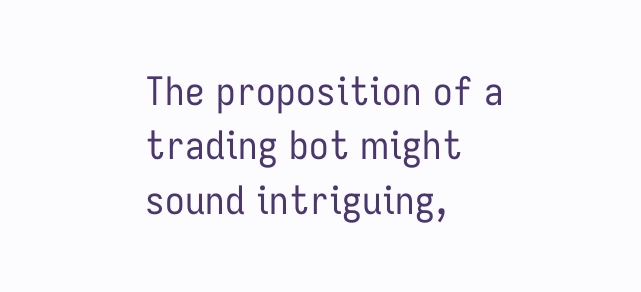The proposition of a trading bot might sound intriguing,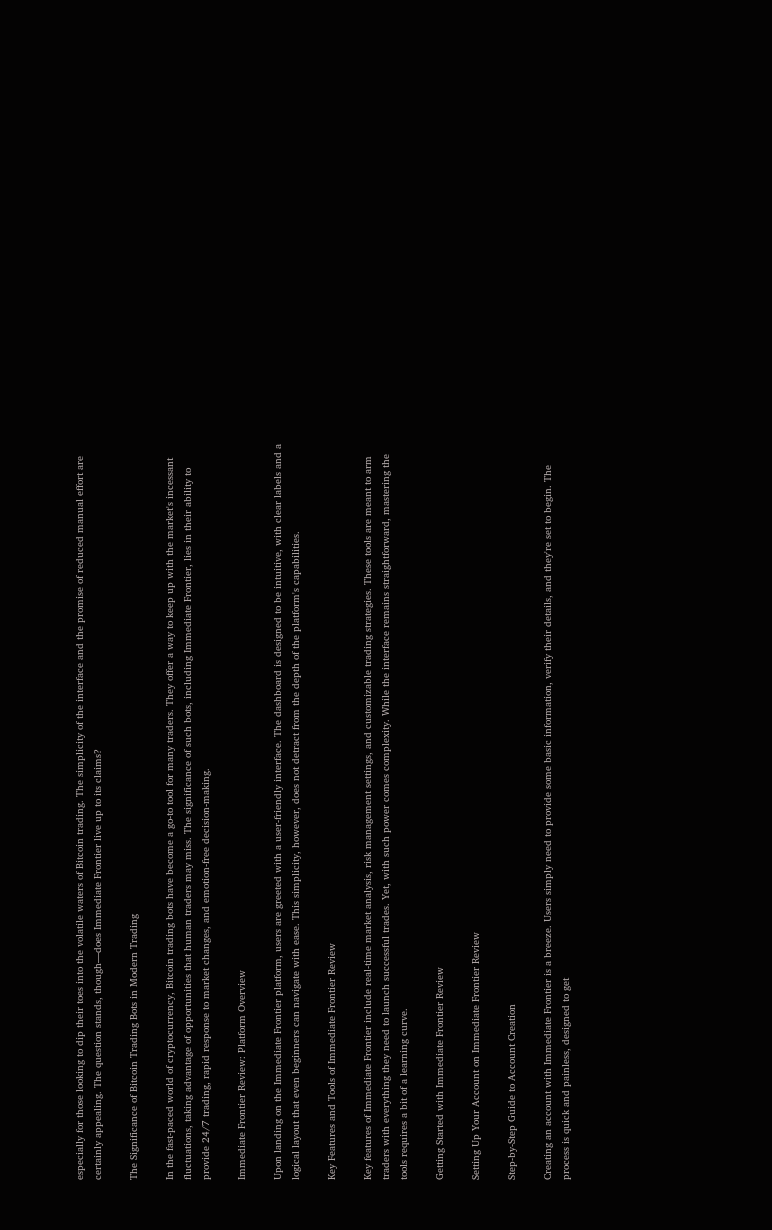especially for those looking to dip their toes into the volatile waters of Bitcoin trading. The simplicity of the interface and the promise of reduced manual effort are certainly appealing. The question stands, though—does Immediate Frontier live up to its claims?

The Significance of Bitcoin Trading Bots in Modern Trading

In the fast-paced world of cryptocurrency, Bitcoin trading bots have become a go-to tool for many traders. They offer a way to keep up with the market's incessant fluctuations, taking advantage of opportunities that human traders may miss. The significance of such bots, including Immediate Frontier, lies in their ability to provide 24/7 trading, rapid response to market changes, and emotion-free decision-making.

Immediate Frontier Review: Platform Overview

Upon landing on the Immediate Frontier platform, users are greeted with a user-friendly interface. The dashboard is designed to be intuitive, with clear labels and a logical layout that even beginners can navigate with ease. This simplicity, however, does not detract from the depth of the platform's capabilities.

Key Features and Tools of Immediate Frontier Review

Key features of Immediate Frontier include real-time market analysis, risk management settings, and customizable trading strategies. These tools are meant to arm traders with everything they need to launch successful trades. Yet, with such power comes complexity. While the interface remains straightforward, mastering the tools requires a bit of a learning curve.

Getting Started with Immediate Frontier Review

Setting Up Your Account on Immediate Frontier Review

Step-by-Step Guide to Account Creation

Creating an account with Immediate Frontier is a breeze. Users simply need to provide some basic information, verify their details, and they're set to begin. The process is quick and painless, designed to get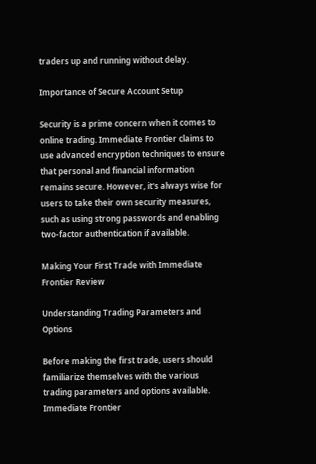traders up and running without delay.

Importance of Secure Account Setup

Security is a prime concern when it comes to online trading. Immediate Frontier claims to use advanced encryption techniques to ensure that personal and financial information remains secure. However, it's always wise for users to take their own security measures, such as using strong passwords and enabling two-factor authentication if available.

Making Your First Trade with Immediate Frontier Review

Understanding Trading Parameters and Options

Before making the first trade, users should familiarize themselves with the various trading parameters and options available. Immediate Frontier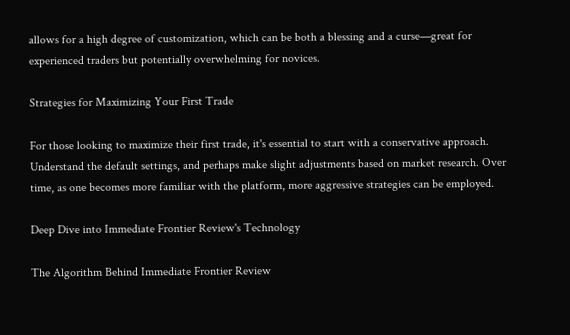allows for a high degree of customization, which can be both a blessing and a curse—great for experienced traders but potentially overwhelming for novices.

Strategies for Maximizing Your First Trade

For those looking to maximize their first trade, it's essential to start with a conservative approach. Understand the default settings, and perhaps make slight adjustments based on market research. Over time, as one becomes more familiar with the platform, more aggressive strategies can be employed.

Deep Dive into Immediate Frontier Review's Technology

The Algorithm Behind Immediate Frontier Review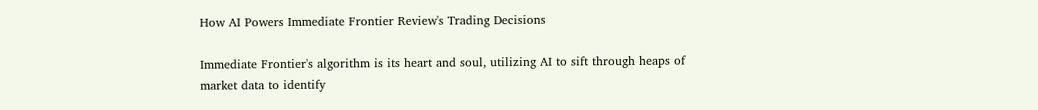How AI Powers Immediate Frontier Review's Trading Decisions

Immediate Frontier's algorithm is its heart and soul, utilizing AI to sift through heaps of market data to identify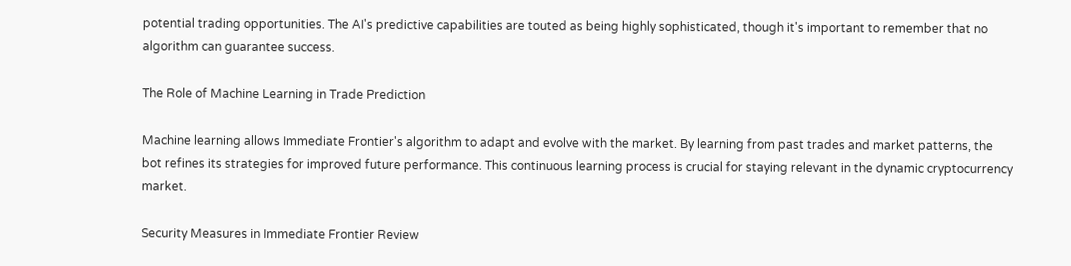potential trading opportunities. The AI's predictive capabilities are touted as being highly sophisticated, though it's important to remember that no algorithm can guarantee success.

The Role of Machine Learning in Trade Prediction

Machine learning allows Immediate Frontier's algorithm to adapt and evolve with the market. By learning from past trades and market patterns, the bot refines its strategies for improved future performance. This continuous learning process is crucial for staying relevant in the dynamic cryptocurrency market.

Security Measures in Immediate Frontier Review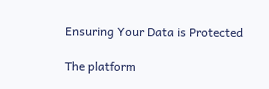Ensuring Your Data is Protected

The platform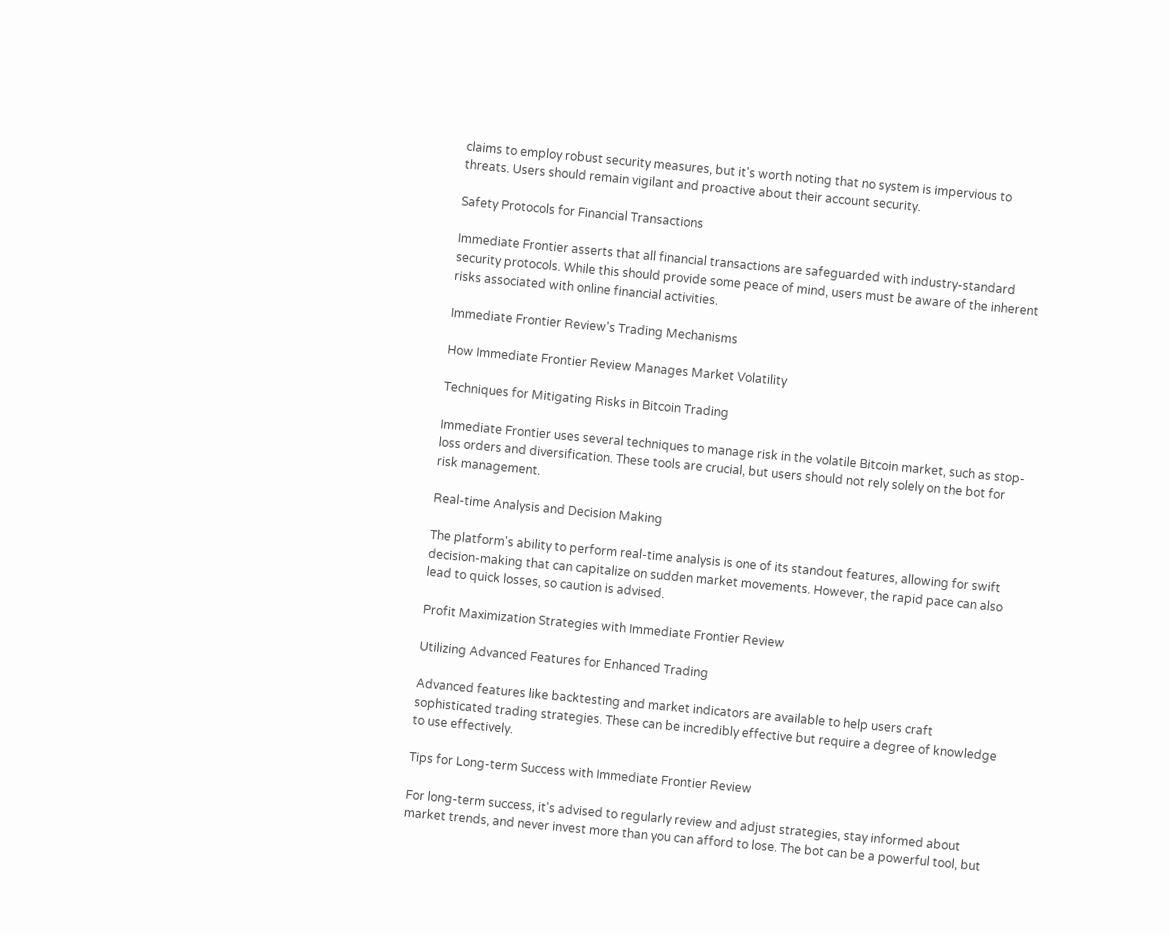claims to employ robust security measures, but it's worth noting that no system is impervious to threats. Users should remain vigilant and proactive about their account security.

Safety Protocols for Financial Transactions

Immediate Frontier asserts that all financial transactions are safeguarded with industry-standard security protocols. While this should provide some peace of mind, users must be aware of the inherent risks associated with online financial activities.

Immediate Frontier Review's Trading Mechanisms

How Immediate Frontier Review Manages Market Volatility

Techniques for Mitigating Risks in Bitcoin Trading

Immediate Frontier uses several techniques to manage risk in the volatile Bitcoin market, such as stop-loss orders and diversification. These tools are crucial, but users should not rely solely on the bot for risk management.

Real-time Analysis and Decision Making

The platform's ability to perform real-time analysis is one of its standout features, allowing for swift decision-making that can capitalize on sudden market movements. However, the rapid pace can also lead to quick losses, so caution is advised.

Profit Maximization Strategies with Immediate Frontier Review

Utilizing Advanced Features for Enhanced Trading

Advanced features like backtesting and market indicators are available to help users craft sophisticated trading strategies. These can be incredibly effective but require a degree of knowledge to use effectively.

Tips for Long-term Success with Immediate Frontier Review

For long-term success, it's advised to regularly review and adjust strategies, stay informed about market trends, and never invest more than you can afford to lose. The bot can be a powerful tool, but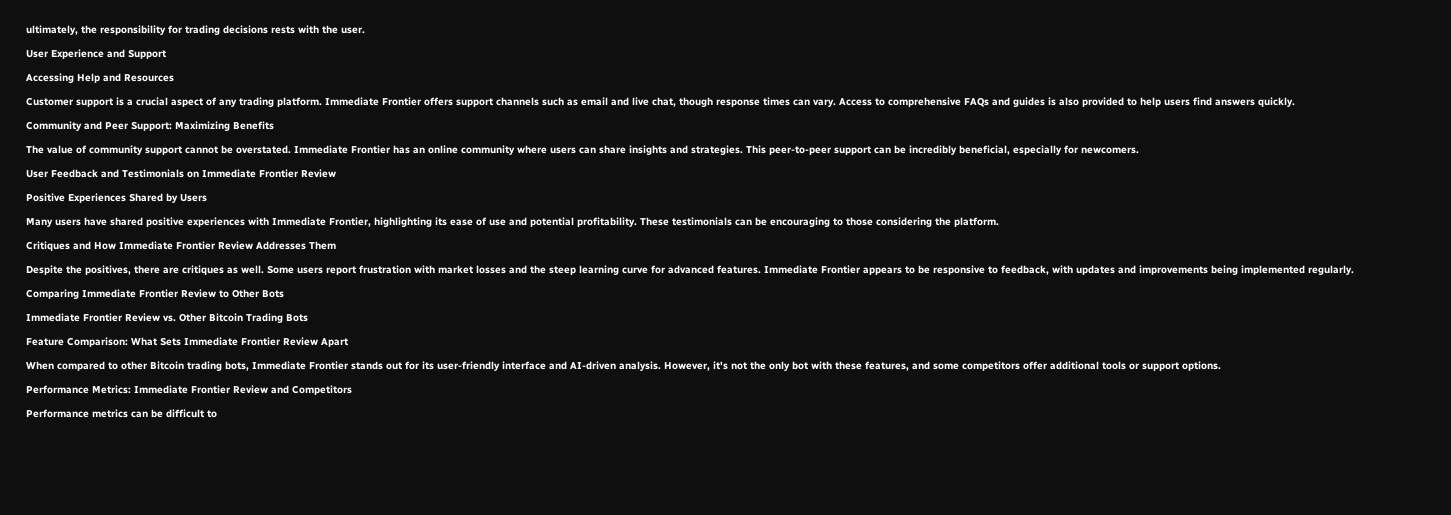ultimately, the responsibility for trading decisions rests with the user.

User Experience and Support

Accessing Help and Resources

Customer support is a crucial aspect of any trading platform. Immediate Frontier offers support channels such as email and live chat, though response times can vary. Access to comprehensive FAQs and guides is also provided to help users find answers quickly.

Community and Peer Support: Maximizing Benefits

The value of community support cannot be overstated. Immediate Frontier has an online community where users can share insights and strategies. This peer-to-peer support can be incredibly beneficial, especially for newcomers.

User Feedback and Testimonials on Immediate Frontier Review

Positive Experiences Shared by Users

Many users have shared positive experiences with Immediate Frontier, highlighting its ease of use and potential profitability. These testimonials can be encouraging to those considering the platform.

Critiques and How Immediate Frontier Review Addresses Them

Despite the positives, there are critiques as well. Some users report frustration with market losses and the steep learning curve for advanced features. Immediate Frontier appears to be responsive to feedback, with updates and improvements being implemented regularly.

Comparing Immediate Frontier Review to Other Bots

Immediate Frontier Review vs. Other Bitcoin Trading Bots

Feature Comparison: What Sets Immediate Frontier Review Apart

When compared to other Bitcoin trading bots, Immediate Frontier stands out for its user-friendly interface and AI-driven analysis. However, it's not the only bot with these features, and some competitors offer additional tools or support options.

Performance Metrics: Immediate Frontier Review and Competitors

Performance metrics can be difficult to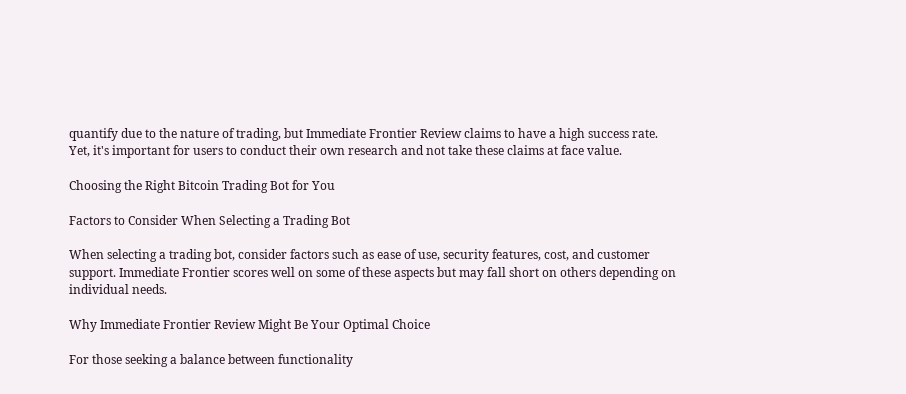quantify due to the nature of trading, but Immediate Frontier Review claims to have a high success rate. Yet, it's important for users to conduct their own research and not take these claims at face value.

Choosing the Right Bitcoin Trading Bot for You

Factors to Consider When Selecting a Trading Bot

When selecting a trading bot, consider factors such as ease of use, security features, cost, and customer support. Immediate Frontier scores well on some of these aspects but may fall short on others depending on individual needs.

Why Immediate Frontier Review Might Be Your Optimal Choice

For those seeking a balance between functionality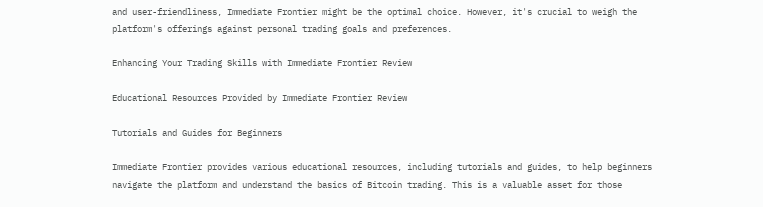and user-friendliness, Immediate Frontier might be the optimal choice. However, it's crucial to weigh the platform's offerings against personal trading goals and preferences.

Enhancing Your Trading Skills with Immediate Frontier Review

Educational Resources Provided by Immediate Frontier Review

Tutorials and Guides for Beginners

Immediate Frontier provides various educational resources, including tutorials and guides, to help beginners navigate the platform and understand the basics of Bitcoin trading. This is a valuable asset for those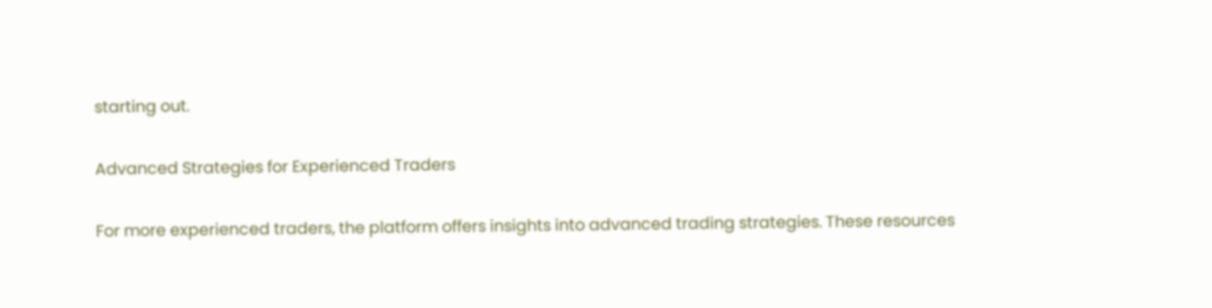starting out.

Advanced Strategies for Experienced Traders

For more experienced traders, the platform offers insights into advanced trading strategies. These resources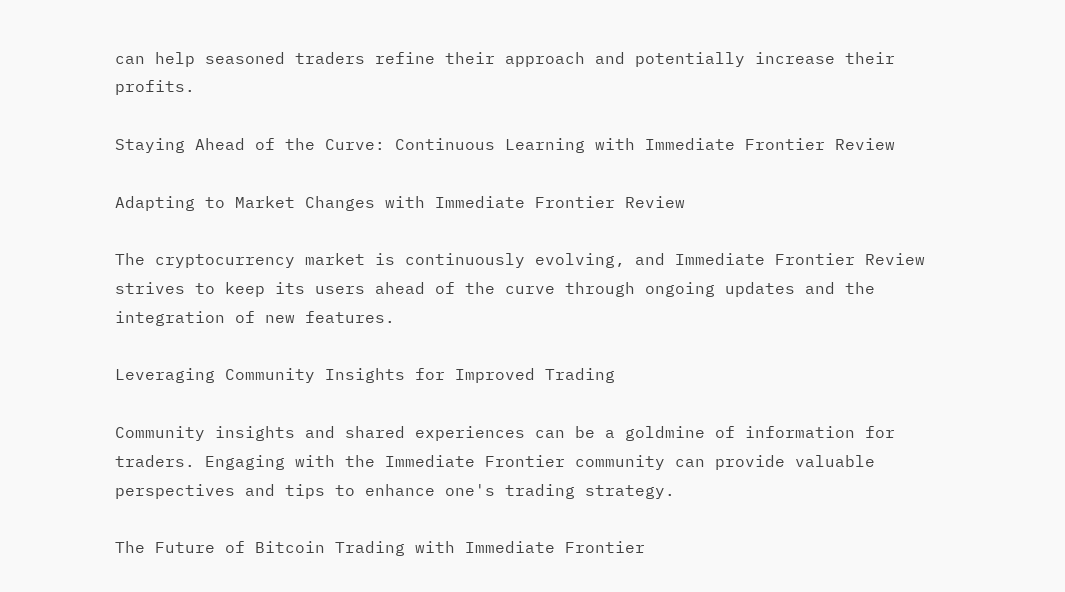can help seasoned traders refine their approach and potentially increase their profits.

Staying Ahead of the Curve: Continuous Learning with Immediate Frontier Review

Adapting to Market Changes with Immediate Frontier Review

The cryptocurrency market is continuously evolving, and Immediate Frontier Review strives to keep its users ahead of the curve through ongoing updates and the integration of new features.

Leveraging Community Insights for Improved Trading

Community insights and shared experiences can be a goldmine of information for traders. Engaging with the Immediate Frontier community can provide valuable perspectives and tips to enhance one's trading strategy.

The Future of Bitcoin Trading with Immediate Frontier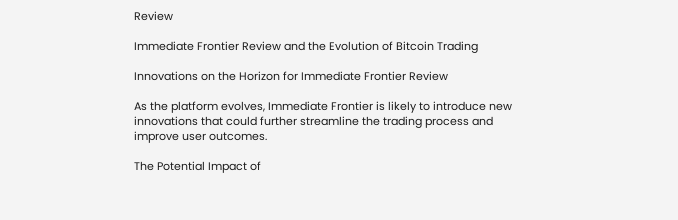Review

Immediate Frontier Review and the Evolution of Bitcoin Trading

Innovations on the Horizon for Immediate Frontier Review

As the platform evolves, Immediate Frontier is likely to introduce new innovations that could further streamline the trading process and improve user outcomes.

The Potential Impact of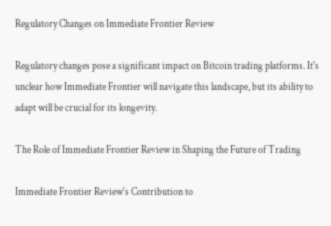Regulatory Changes on Immediate Frontier Review

Regulatory changes pose a significant impact on Bitcoin trading platforms. It's unclear how Immediate Frontier will navigate this landscape, but its ability to adapt will be crucial for its longevity.

The Role of Immediate Frontier Review in Shaping the Future of Trading

Immediate Frontier Review's Contribution to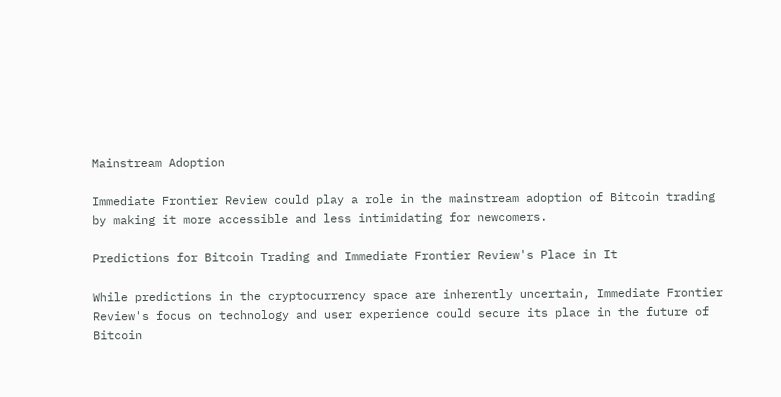Mainstream Adoption

Immediate Frontier Review could play a role in the mainstream adoption of Bitcoin trading by making it more accessible and less intimidating for newcomers.

Predictions for Bitcoin Trading and Immediate Frontier Review's Place in It

While predictions in the cryptocurrency space are inherently uncertain, Immediate Frontier Review's focus on technology and user experience could secure its place in the future of Bitcoin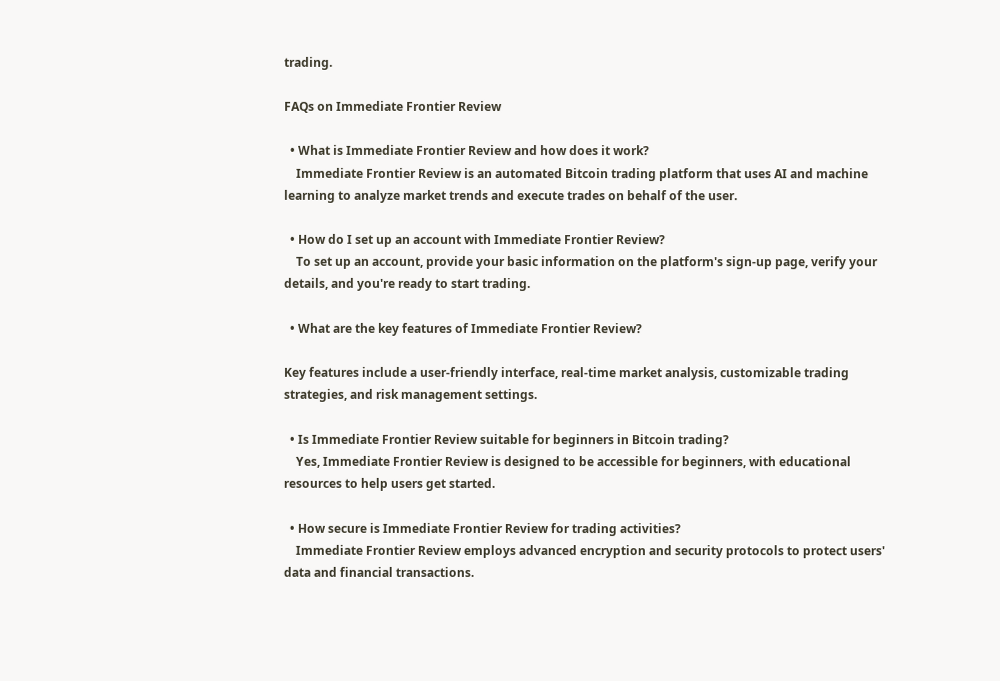trading.

FAQs on Immediate Frontier Review

  • What is Immediate Frontier Review and how does it work?
    Immediate Frontier Review is an automated Bitcoin trading platform that uses AI and machine learning to analyze market trends and execute trades on behalf of the user.

  • How do I set up an account with Immediate Frontier Review?
    To set up an account, provide your basic information on the platform's sign-up page, verify your details, and you're ready to start trading.

  • What are the key features of Immediate Frontier Review?

Key features include a user-friendly interface, real-time market analysis, customizable trading strategies, and risk management settings.

  • Is Immediate Frontier Review suitable for beginners in Bitcoin trading?
    Yes, Immediate Frontier Review is designed to be accessible for beginners, with educational resources to help users get started.

  • How secure is Immediate Frontier Review for trading activities?
    Immediate Frontier Review employs advanced encryption and security protocols to protect users' data and financial transactions.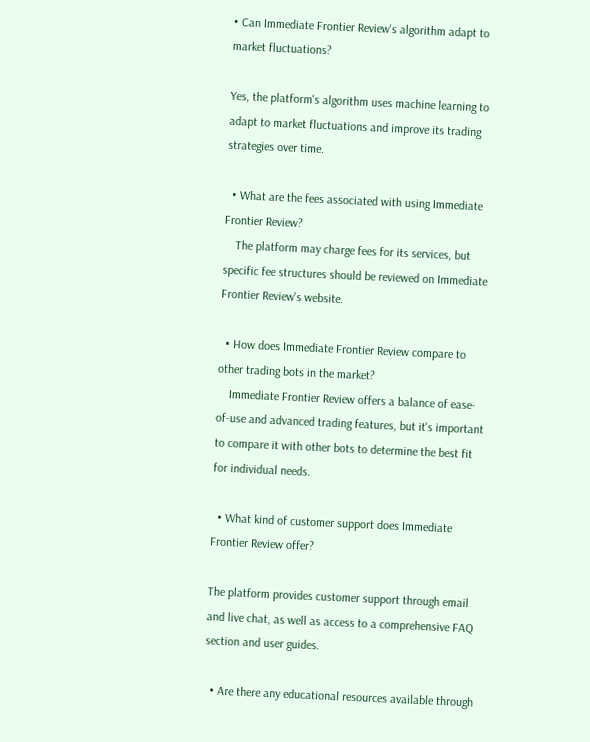• Can Immediate Frontier Review's algorithm adapt to market fluctuations?

Yes, the platform's algorithm uses machine learning to adapt to market fluctuations and improve its trading strategies over time.

  • What are the fees associated with using Immediate Frontier Review?
    The platform may charge fees for its services, but specific fee structures should be reviewed on Immediate Frontier Review's website.

  • How does Immediate Frontier Review compare to other trading bots in the market?
    Immediate Frontier Review offers a balance of ease-of-use and advanced trading features, but it's important to compare it with other bots to determine the best fit for individual needs.

  • What kind of customer support does Immediate Frontier Review offer?

The platform provides customer support through email and live chat, as well as access to a comprehensive FAQ section and user guides.

  • Are there any educational resources available through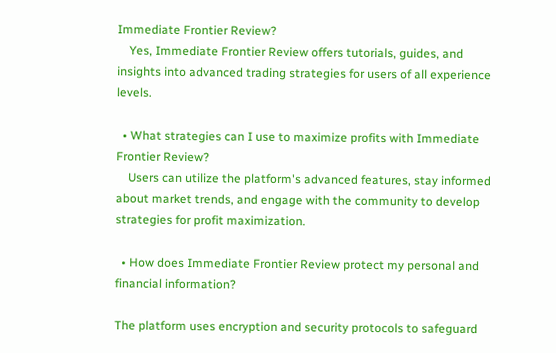Immediate Frontier Review?
    Yes, Immediate Frontier Review offers tutorials, guides, and insights into advanced trading strategies for users of all experience levels.

  • What strategies can I use to maximize profits with Immediate Frontier Review?
    Users can utilize the platform's advanced features, stay informed about market trends, and engage with the community to develop strategies for profit maximization.

  • How does Immediate Frontier Review protect my personal and financial information?

The platform uses encryption and security protocols to safeguard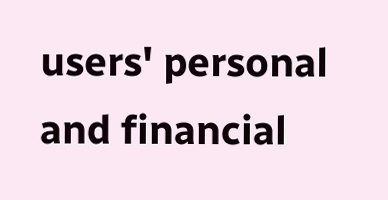users' personal and financial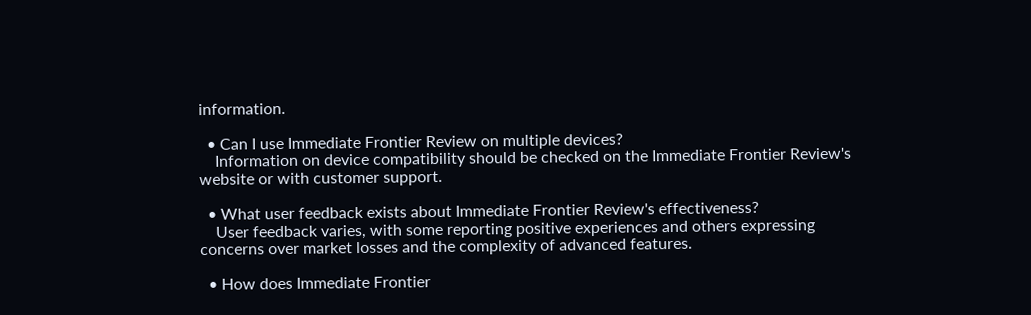information.

  • Can I use Immediate Frontier Review on multiple devices?
    Information on device compatibility should be checked on the Immediate Frontier Review's website or with customer support.

  • What user feedback exists about Immediate Frontier Review's effectiveness?
    User feedback varies, with some reporting positive experiences and others expressing concerns over market losses and the complexity of advanced features.

  • How does Immediate Frontier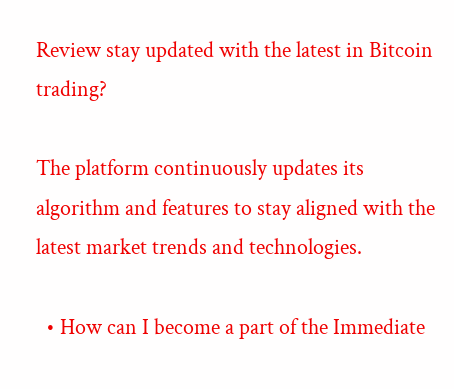Review stay updated with the latest in Bitcoin trading?

The platform continuously updates its algorithm and features to stay aligned with the latest market trends and technologies.

  • How can I become a part of the Immediate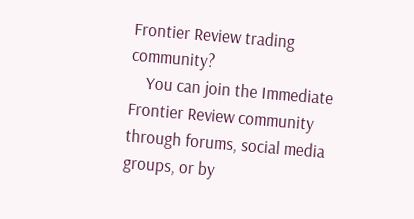Frontier Review trading community?
    You can join the Immediate Frontier Review community through forums, social media groups, or by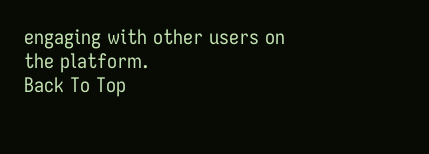engaging with other users on the platform.
Back To Top